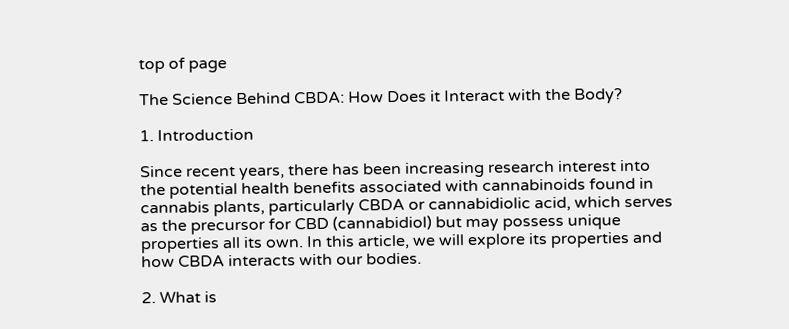top of page

The Science Behind CBDA: How Does it Interact with the Body?

1. Introduction

Since recent years, there has been increasing research interest into the potential health benefits associated with cannabinoids found in cannabis plants, particularly CBDA or cannabidiolic acid, which serves as the precursor for CBD (cannabidiol) but may possess unique properties all its own. In this article, we will explore its properties and how CBDA interacts with our bodies.

2. What is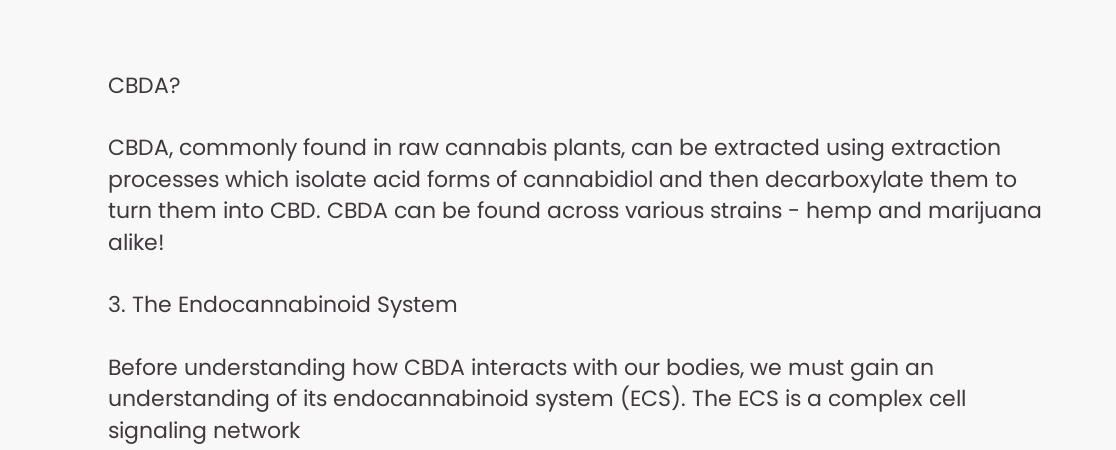CBDA?

CBDA, commonly found in raw cannabis plants, can be extracted using extraction processes which isolate acid forms of cannabidiol and then decarboxylate them to turn them into CBD. CBDA can be found across various strains - hemp and marijuana alike!

3. The Endocannabinoid System

Before understanding how CBDA interacts with our bodies, we must gain an understanding of its endocannabinoid system (ECS). The ECS is a complex cell signaling network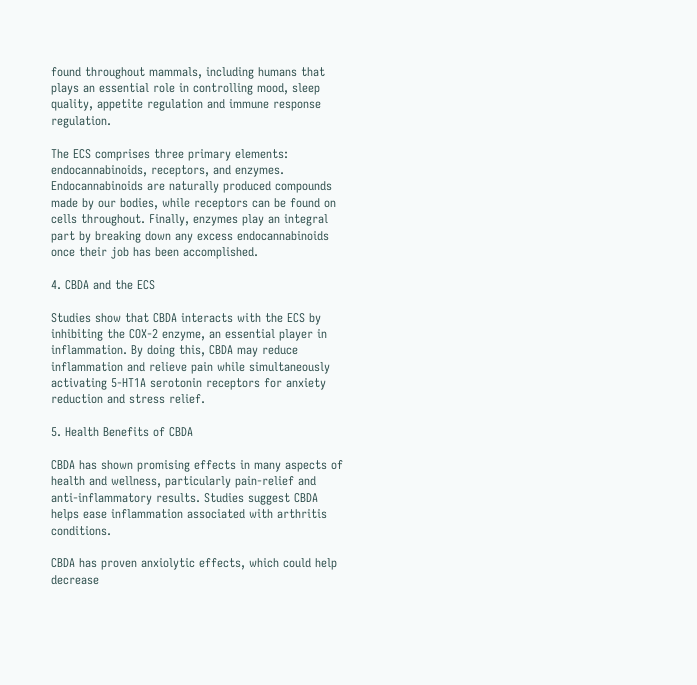found throughout mammals, including humans that plays an essential role in controlling mood, sleep quality, appetite regulation and immune response regulation.

The ECS comprises three primary elements: endocannabinoids, receptors, and enzymes. Endocannabinoids are naturally produced compounds made by our bodies, while receptors can be found on cells throughout. Finally, enzymes play an integral part by breaking down any excess endocannabinoids once their job has been accomplished.

4. CBDA and the ECS

Studies show that CBDA interacts with the ECS by inhibiting the COX-2 enzyme, an essential player in inflammation. By doing this, CBDA may reduce inflammation and relieve pain while simultaneously activating 5-HT1A serotonin receptors for anxiety reduction and stress relief.

5. Health Benefits of CBDA

CBDA has shown promising effects in many aspects of health and wellness, particularly pain-relief and anti-inflammatory results. Studies suggest CBDA helps ease inflammation associated with arthritis conditions.

CBDA has proven anxiolytic effects, which could help decrease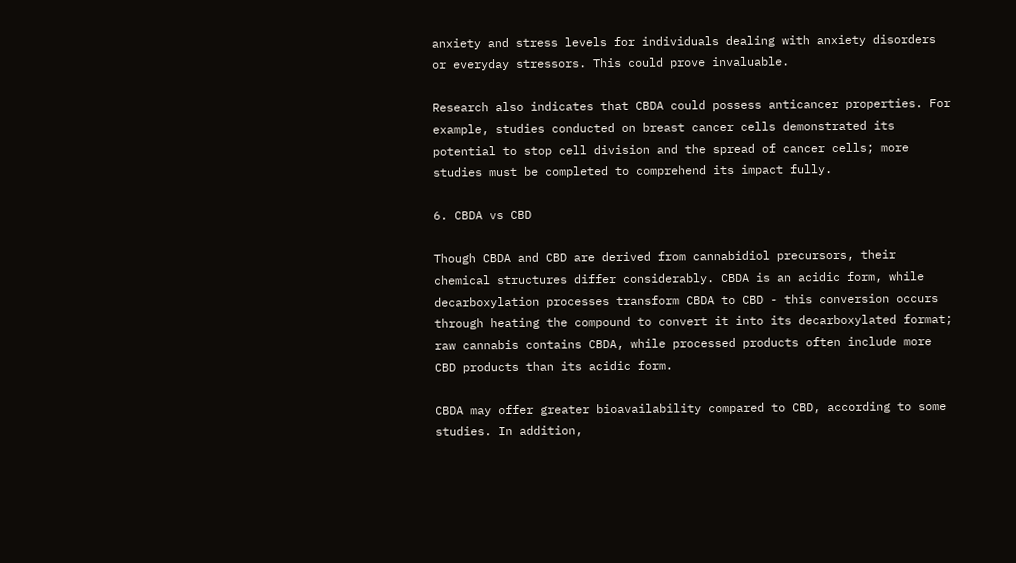anxiety and stress levels for individuals dealing with anxiety disorders or everyday stressors. This could prove invaluable.

Research also indicates that CBDA could possess anticancer properties. For example, studies conducted on breast cancer cells demonstrated its potential to stop cell division and the spread of cancer cells; more studies must be completed to comprehend its impact fully.

6. CBDA vs CBD

Though CBDA and CBD are derived from cannabidiol precursors, their chemical structures differ considerably. CBDA is an acidic form, while decarboxylation processes transform CBDA to CBD - this conversion occurs through heating the compound to convert it into its decarboxylated format; raw cannabis contains CBDA, while processed products often include more CBD products than its acidic form.

CBDA may offer greater bioavailability compared to CBD, according to some studies. In addition,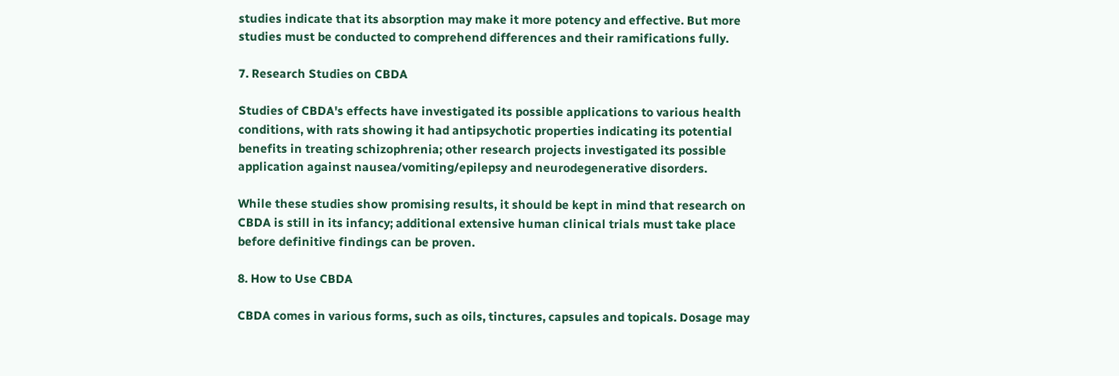studies indicate that its absorption may make it more potency and effective. But more studies must be conducted to comprehend differences and their ramifications fully.

7. Research Studies on CBDA

Studies of CBDA's effects have investigated its possible applications to various health conditions, with rats showing it had antipsychotic properties indicating its potential benefits in treating schizophrenia; other research projects investigated its possible application against nausea/vomiting/epilepsy and neurodegenerative disorders.

While these studies show promising results, it should be kept in mind that research on CBDA is still in its infancy; additional extensive human clinical trials must take place before definitive findings can be proven.

8. How to Use CBDA

CBDA comes in various forms, such as oils, tinctures, capsules and topicals. Dosage may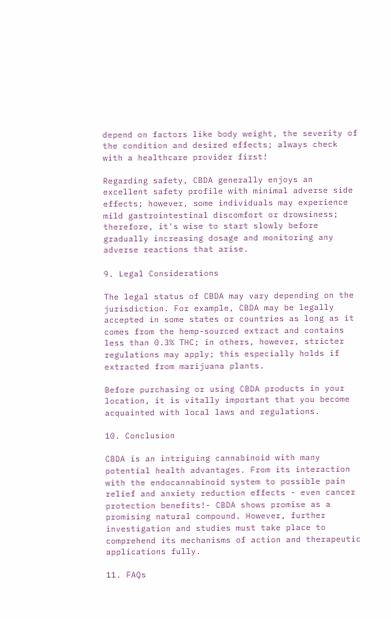depend on factors like body weight, the severity of the condition and desired effects; always check with a healthcare provider first!

Regarding safety, CBDA generally enjoys an excellent safety profile with minimal adverse side effects; however, some individuals may experience mild gastrointestinal discomfort or drowsiness; therefore, it's wise to start slowly before gradually increasing dosage and monitoring any adverse reactions that arise.

9. Legal Considerations

The legal status of CBDA may vary depending on the jurisdiction. For example, CBDA may be legally accepted in some states or countries as long as it comes from the hemp-sourced extract and contains less than 0.3% THC; in others, however, stricter regulations may apply; this especially holds if extracted from marijuana plants.

Before purchasing or using CBDA products in your location, it is vitally important that you become acquainted with local laws and regulations.

10. Conclusion

CBDA is an intriguing cannabinoid with many potential health advantages. From its interaction with the endocannabinoid system to possible pain relief and anxiety reduction effects - even cancer protection benefits!- CBDA shows promise as a promising natural compound. However, further investigation and studies must take place to comprehend its mechanisms of action and therapeutic applications fully.

11. FAQs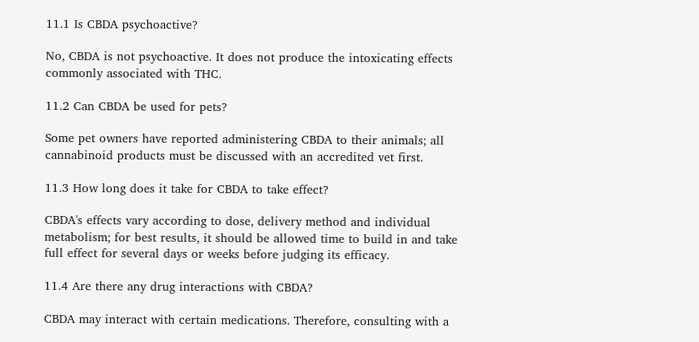11.1 Is CBDA psychoactive?

No, CBDA is not psychoactive. It does not produce the intoxicating effects commonly associated with THC.

11.2 Can CBDA be used for pets?

Some pet owners have reported administering CBDA to their animals; all cannabinoid products must be discussed with an accredited vet first.

11.3 How long does it take for CBDA to take effect?

CBDA's effects vary according to dose, delivery method and individual metabolism; for best results, it should be allowed time to build in and take full effect for several days or weeks before judging its efficacy.

11.4 Are there any drug interactions with CBDA?

CBDA may interact with certain medications. Therefore, consulting with a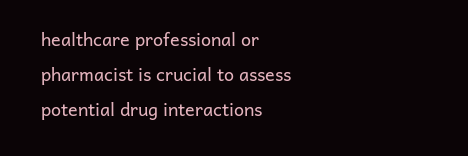healthcare professional or pharmacist is crucial to assess potential drug interactions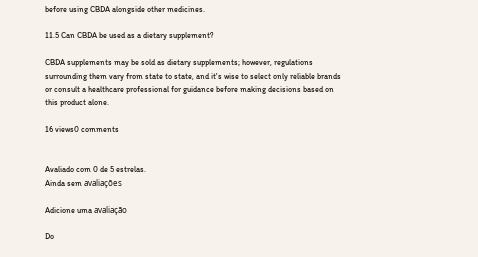before using CBDA alongside other medicines.

11.5 Can CBDA be used as a dietary supplement?

CBDA supplements may be sold as dietary supplements; however, regulations surrounding them vary from state to state, and it's wise to select only reliable brands or consult a healthcare professional for guidance before making decisions based on this product alone.

16 views0 comments


Avaliado com 0 de 5 estrelas.
Ainda sem avaliações

Adicione uma avaliação

Do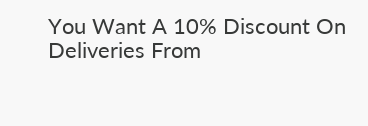You Want A 10% Discount On Deliveries From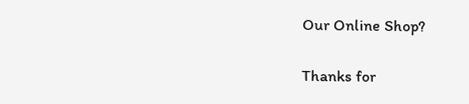Our Online Shop?

Thanks for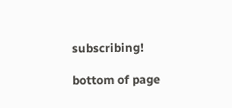subscribing!

bottom of page